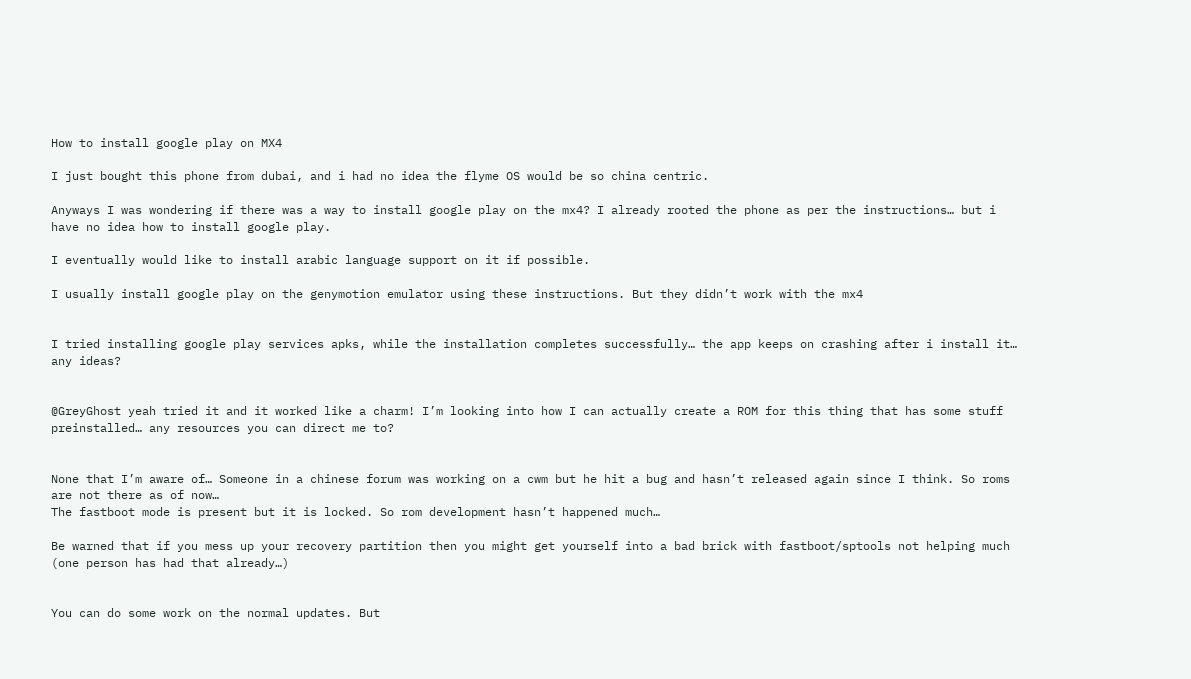How to install google play on MX4

I just bought this phone from dubai, and i had no idea the flyme OS would be so china centric.

Anyways I was wondering if there was a way to install google play on the mx4? I already rooted the phone as per the instructions… but i have no idea how to install google play.

I eventually would like to install arabic language support on it if possible.

I usually install google play on the genymotion emulator using these instructions. But they didn’t work with the mx4


I tried installing google play services apks, while the installation completes successfully… the app keeps on crashing after i install it… any ideas?


@GreyGhost yeah tried it and it worked like a charm! I’m looking into how I can actually create a ROM for this thing that has some stuff preinstalled… any resources you can direct me to?


None that I’m aware of… Someone in a chinese forum was working on a cwm but he hit a bug and hasn’t released again since I think. So roms are not there as of now…
The fastboot mode is present but it is locked. So rom development hasn’t happened much…

Be warned that if you mess up your recovery partition then you might get yourself into a bad brick with fastboot/sptools not helping much (one person has had that already…)


You can do some work on the normal updates. But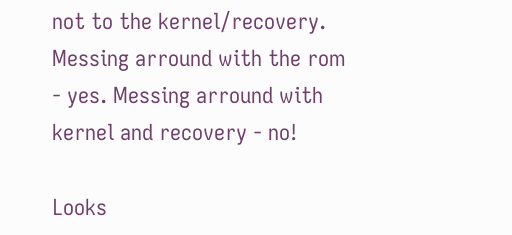not to the kernel/recovery. Messing arround with the rom - yes. Messing arround with kernel and recovery - no!

Looks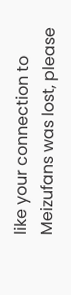like your connection to Meizufans was lost, please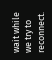wait while we try to reconnect.